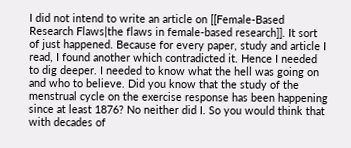I did not intend to write an article on [[Female-Based Research Flaws|the flaws in female-based research]]. It sort of just happened. Because for every paper, study and article I read, I found another which contradicted it. Hence I needed to dig deeper. I needed to know what the hell was going on and who to believe. Did you know that the study of the menstrual cycle on the exercise response has been happening since at least 1876? No neither did I. So you would think that with decades of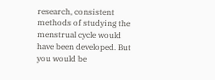research, consistent methods of studying the menstrual cycle would have been developed. But you would be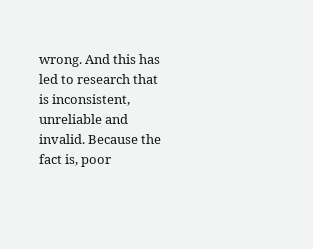wrong. And this has led to research that is inconsistent, unreliable and invalid. Because the fact is, poor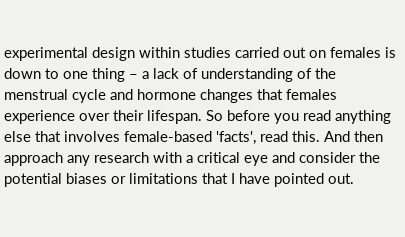experimental design within studies carried out on females is down to one thing – a lack of understanding of the menstrual cycle and hormone changes that females experience over their lifespan. So before you read anything else that involves female-based 'facts', read this. And then approach any research with a critical eye and consider the potential biases or limitations that I have pointed out.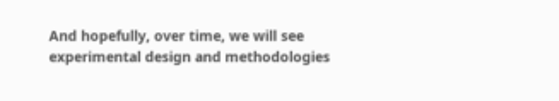And hopefully, over time, we will see experimental design and methodologies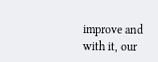improve and with it, our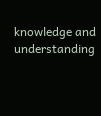knowledge and understanding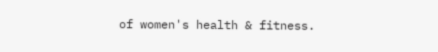of women's health & fitness.